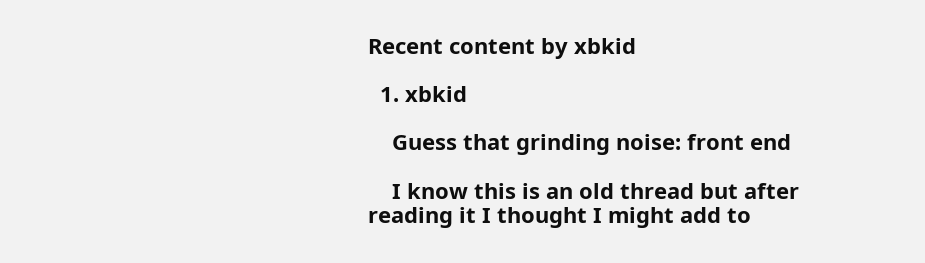Recent content by xbkid

  1. xbkid

    Guess that grinding noise: front end

    I know this is an old thread but after reading it I thought I might add to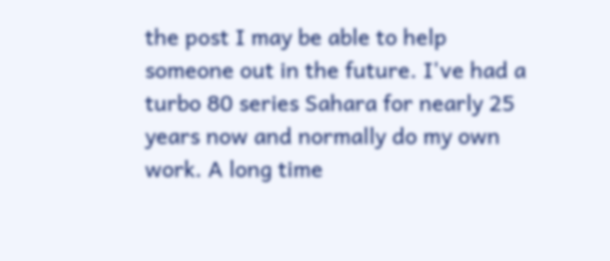the post I may be able to help someone out in the future. I've had a turbo 80 series Sahara for nearly 25 years now and normally do my own work. A long time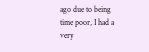ago due to being time poor, I had a very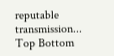reputable transmission...
Top Bottom